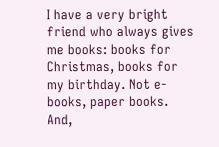I have a very bright friend who always gives me books: books for Christmas, books for my birthday. Not e-books, paper books. And,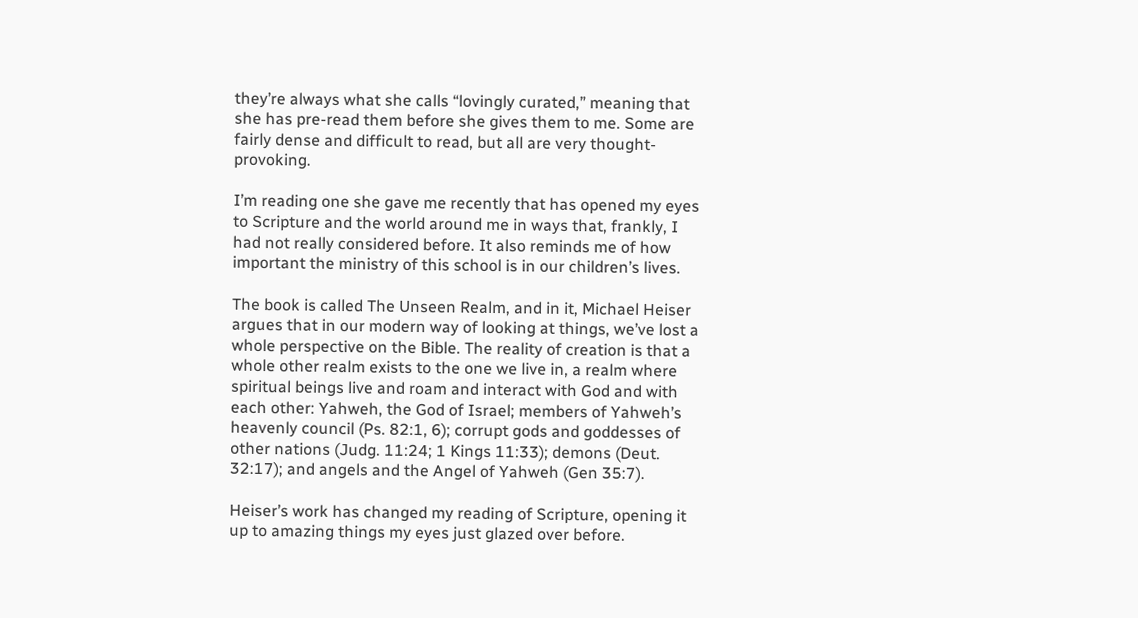they’re always what she calls “lovingly curated,” meaning that she has pre-read them before she gives them to me. Some are fairly dense and difficult to read, but all are very thought-provoking.

I’m reading one she gave me recently that has opened my eyes to Scripture and the world around me in ways that, frankly, I had not really considered before. It also reminds me of how important the ministry of this school is in our children’s lives.

The book is called The Unseen Realm, and in it, Michael Heiser argues that in our modern way of looking at things, we’ve lost a whole perspective on the Bible. The reality of creation is that a whole other realm exists to the one we live in, a realm where spiritual beings live and roam and interact with God and with each other: Yahweh, the God of Israel; members of Yahweh’s heavenly council (Ps. 82:1, 6); corrupt gods and goddesses of other nations (Judg. 11:24; 1 Kings 11:33); demons (Deut. 32:17); and angels and the Angel of Yahweh (Gen 35:7).

Heiser’s work has changed my reading of Scripture, opening it up to amazing things my eyes just glazed over before.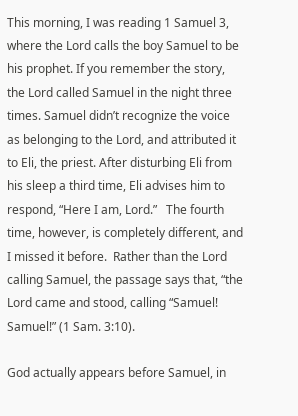This morning, I was reading 1 Samuel 3, where the Lord calls the boy Samuel to be his prophet. If you remember the story, the Lord called Samuel in the night three times. Samuel didn’t recognize the voice as belonging to the Lord, and attributed it to Eli, the priest. After disturbing Eli from his sleep a third time, Eli advises him to respond, “Here I am, Lord.”   The fourth time, however, is completely different, and I missed it before.  Rather than the Lord calling Samuel, the passage says that, “the Lord came and stood, calling “Samuel! Samuel!” (1 Sam. 3:10).

God actually appears before Samuel, in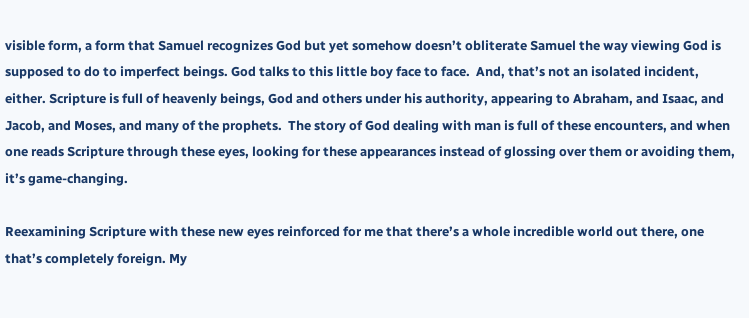visible form, a form that Samuel recognizes God but yet somehow doesn’t obliterate Samuel the way viewing God is supposed to do to imperfect beings. God talks to this little boy face to face.  And, that’s not an isolated incident, either. Scripture is full of heavenly beings, God and others under his authority, appearing to Abraham, and Isaac, and Jacob, and Moses, and many of the prophets.  The story of God dealing with man is full of these encounters, and when one reads Scripture through these eyes, looking for these appearances instead of glossing over them or avoiding them, it’s game-changing.

Reexamining Scripture with these new eyes reinforced for me that there’s a whole incredible world out there, one that’s completely foreign. My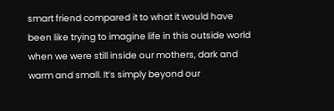smart friend compared it to what it would have been like trying to imagine life in this outside world when we were still inside our mothers, dark and warm and small. It’s simply beyond our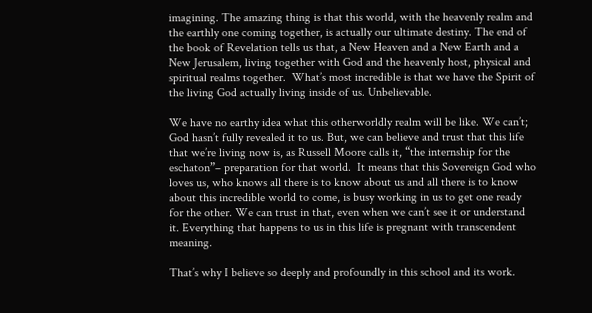imagining. The amazing thing is that this world, with the heavenly realm and the earthly one coming together, is actually our ultimate destiny. The end of the book of Revelation tells us that, a New Heaven and a New Earth and a New Jerusalem, living together with God and the heavenly host, physical and spiritual realms together.  What’s most incredible is that we have the Spirit of the living God actually living inside of us. Unbelievable.

We have no earthy idea what this otherworldly realm will be like. We can’t; God hasn’t fully revealed it to us. But, we can believe and trust that this life that we’re living now is, as Russell Moore calls it, “the internship for the eschaton”– preparation for that world.  It means that this Sovereign God who loves us, who knows all there is to know about us and all there is to know about this incredible world to come, is busy working in us to get one ready for the other. We can trust in that, even when we can’t see it or understand it. Everything that happens to us in this life is pregnant with transcendent meaning.

That’s why I believe so deeply and profoundly in this school and its work.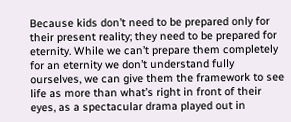Because kids don’t need to be prepared only for their present reality; they need to be prepared for eternity. While we can’t prepare them completely for an eternity we don’t understand fully ourselves, we can give them the framework to see life as more than what’s right in front of their eyes, as a spectacular drama played out in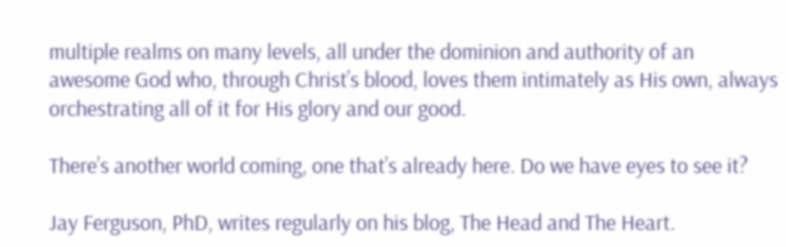multiple realms on many levels, all under the dominion and authority of an awesome God who, through Christ’s blood, loves them intimately as His own, always orchestrating all of it for His glory and our good.

There’s another world coming, one that’s already here. Do we have eyes to see it?

Jay Ferguson, PhD, writes regularly on his blog, The Head and The Heart.